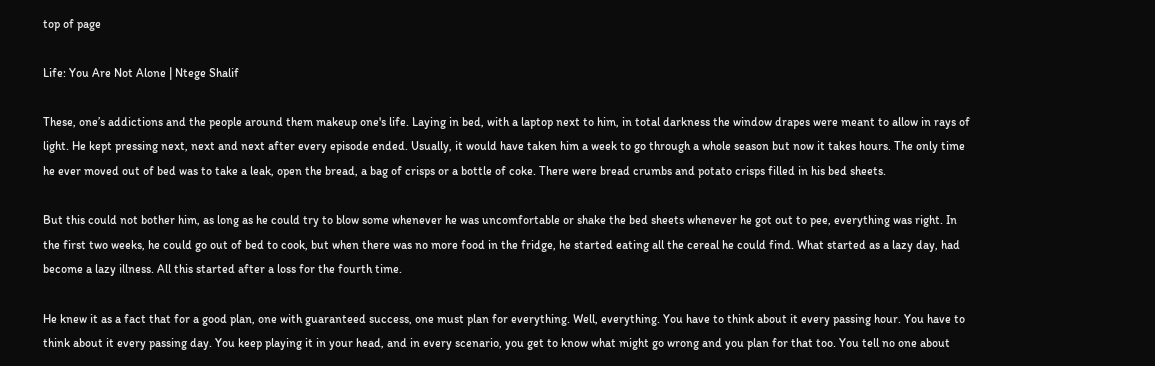top of page

Life: You Are Not Alone | Ntege Shalif

These, one’s addictions and the people around them makeup one's life. Laying in bed, with a laptop next to him, in total darkness the window drapes were meant to allow in rays of light. He kept pressing next, next and next after every episode ended. Usually, it would have taken him a week to go through a whole season but now it takes hours. The only time he ever moved out of bed was to take a leak, open the bread, a bag of crisps or a bottle of coke. There were bread crumbs and potato crisps filled in his bed sheets.

But this could not bother him, as long as he could try to blow some whenever he was uncomfortable or shake the bed sheets whenever he got out to pee, everything was right. In the first two weeks, he could go out of bed to cook, but when there was no more food in the fridge, he started eating all the cereal he could find. What started as a lazy day, had become a lazy illness. All this started after a loss for the fourth time.

He knew it as a fact that for a good plan, one with guaranteed success, one must plan for everything. Well, everything. You have to think about it every passing hour. You have to think about it every passing day. You keep playing it in your head, and in every scenario, you get to know what might go wrong and you plan for that too. You tell no one about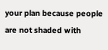your plan because people are not shaded with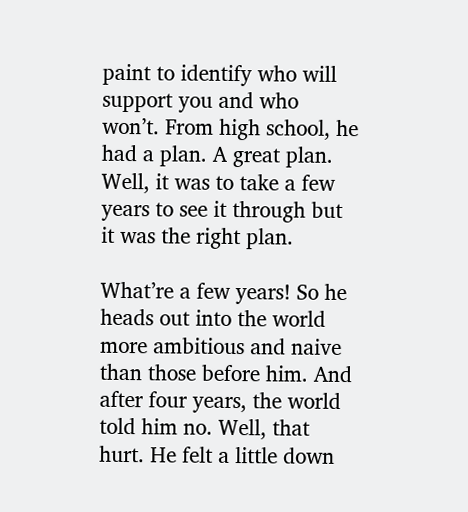paint to identify who will support you and who won’t. From high school, he had a plan. A great plan. Well, it was to take a few years to see it through but it was the right plan.

What’re a few years! So he heads out into the world more ambitious and naive than those before him. And after four years, the world told him no. Well, that hurt. He felt a little down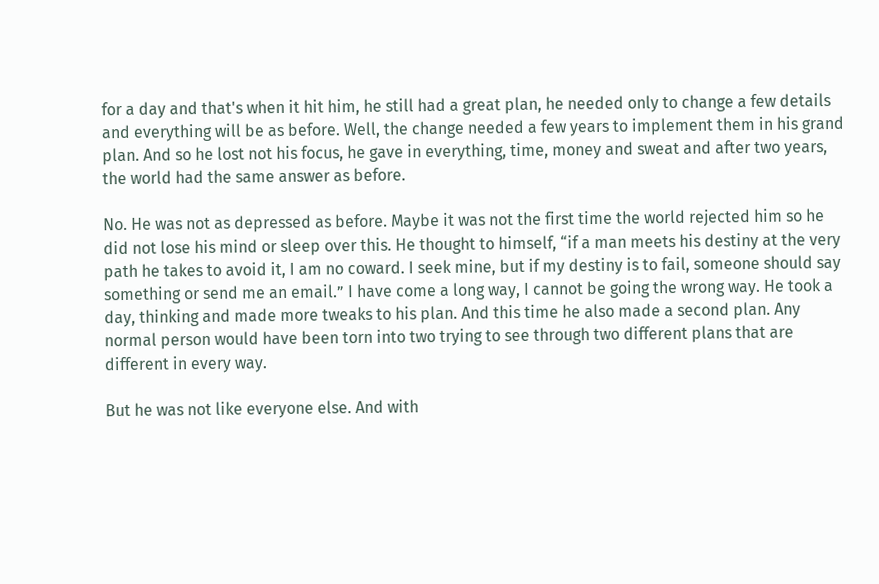for a day and that's when it hit him, he still had a great plan, he needed only to change a few details and everything will be as before. Well, the change needed a few years to implement them in his grand plan. And so he lost not his focus, he gave in everything, time, money and sweat and after two years, the world had the same answer as before.

No. He was not as depressed as before. Maybe it was not the first time the world rejected him so he did not lose his mind or sleep over this. He thought to himself, “if a man meets his destiny at the very path he takes to avoid it, I am no coward. I seek mine, but if my destiny is to fail, someone should say something or send me an email.” I have come a long way, I cannot be going the wrong way. He took a day, thinking and made more tweaks to his plan. And this time he also made a second plan. Any normal person would have been torn into two trying to see through two different plans that are different in every way.

But he was not like everyone else. And with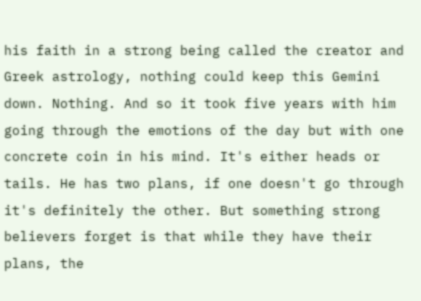his faith in a strong being called the creator and Greek astrology, nothing could keep this Gemini down. Nothing. And so it took five years with him going through the emotions of the day but with one concrete coin in his mind. It's either heads or tails. He has two plans, if one doesn't go through it's definitely the other. But something strong believers forget is that while they have their plans, the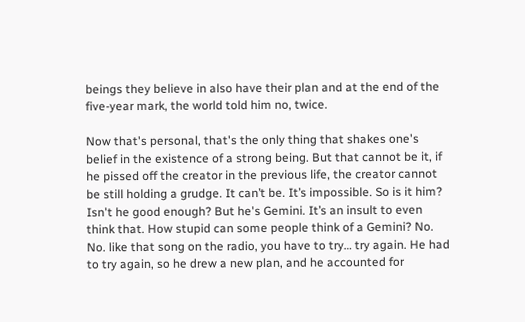beings they believe in also have their plan and at the end of the five-year mark, the world told him no, twice.

Now that's personal, that's the only thing that shakes one's belief in the existence of a strong being. But that cannot be it, if he pissed off the creator in the previous life, the creator cannot be still holding a grudge. It can’t be. It’s impossible. So is it him? Isn't he good enough? But he's Gemini. It’s an insult to even think that. How stupid can some people think of a Gemini? No. No. like that song on the radio, you have to try… try again. He had to try again, so he drew a new plan, and he accounted for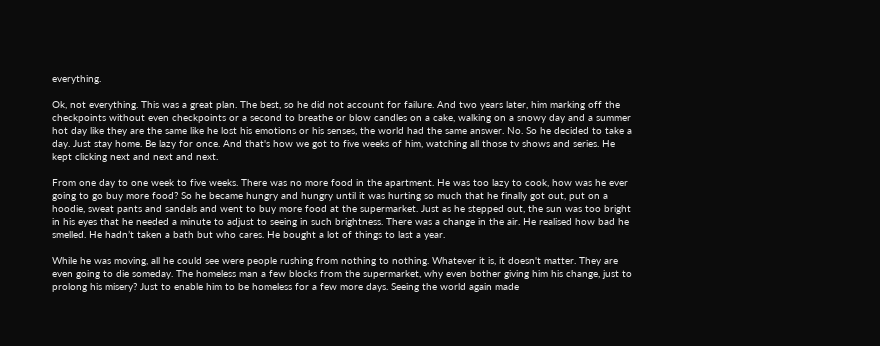everything.

Ok, not everything. This was a great plan. The best, so he did not account for failure. And two years later, him marking off the checkpoints without even checkpoints or a second to breathe or blow candles on a cake, walking on a snowy day and a summer hot day like they are the same like he lost his emotions or his senses, the world had the same answer. No. So he decided to take a day. Just stay home. Be lazy for once. And that's how we got to five weeks of him, watching all those tv shows and series. He kept clicking next and next and next.

From one day to one week to five weeks. There was no more food in the apartment. He was too lazy to cook, how was he ever going to go buy more food? So he became hungry and hungry until it was hurting so much that he finally got out, put on a hoodie, sweat pants and sandals and went to buy more food at the supermarket. Just as he stepped out, the sun was too bright in his eyes that he needed a minute to adjust to seeing in such brightness. There was a change in the air. He realised how bad he smelled. He hadn’t taken a bath but who cares. He bought a lot of things to last a year.

While he was moving, all he could see were people rushing from nothing to nothing. Whatever it is, it doesn't matter. They are even going to die someday. The homeless man a few blocks from the supermarket, why even bother giving him his change, just to prolong his misery? Just to enable him to be homeless for a few more days. Seeing the world again made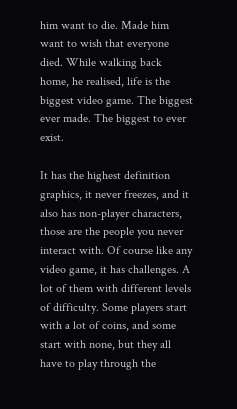him want to die. Made him want to wish that everyone died. While walking back home, he realised, life is the biggest video game. The biggest ever made. The biggest to ever exist.

It has the highest definition graphics, it never freezes, and it also has non-player characters, those are the people you never interact with. Of course like any video game, it has challenges. A lot of them with different levels of difficulty. Some players start with a lot of coins, and some start with none, but they all have to play through the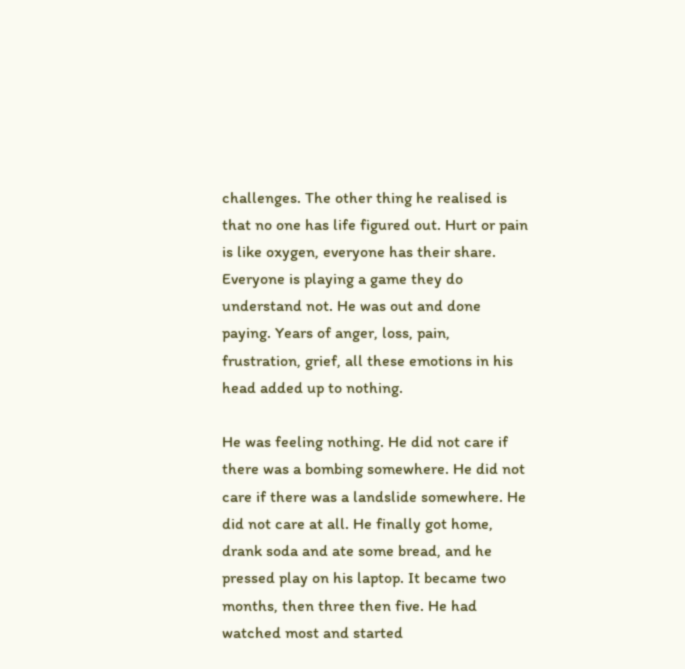challenges. The other thing he realised is that no one has life figured out. Hurt or pain is like oxygen, everyone has their share. Everyone is playing a game they do understand not. He was out and done paying. Years of anger, loss, pain, frustration, grief, all these emotions in his head added up to nothing.

He was feeling nothing. He did not care if there was a bombing somewhere. He did not care if there was a landslide somewhere. He did not care at all. He finally got home, drank soda and ate some bread, and he pressed play on his laptop. It became two months, then three then five. He had watched most and started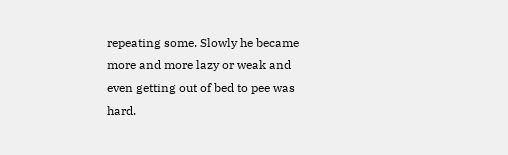repeating some. Slowly he became more and more lazy or weak and even getting out of bed to pee was hard.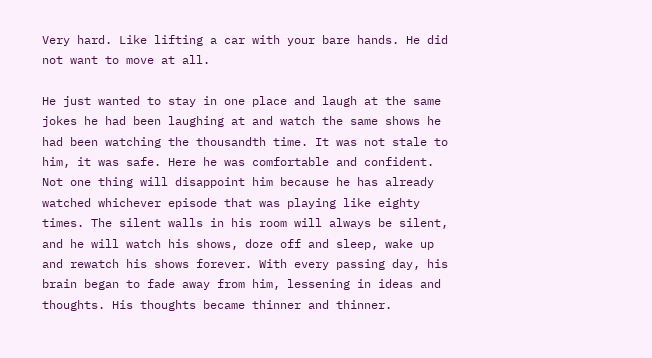Very hard. Like lifting a car with your bare hands. He did not want to move at all.

He just wanted to stay in one place and laugh at the same jokes he had been laughing at and watch the same shows he had been watching the thousandth time. It was not stale to him, it was safe. Here he was comfortable and confident. Not one thing will disappoint him because he has already watched whichever episode that was playing like eighty times. The silent walls in his room will always be silent, and he will watch his shows, doze off and sleep, wake up and rewatch his shows forever. With every passing day, his brain began to fade away from him, lessening in ideas and thoughts. His thoughts became thinner and thinner.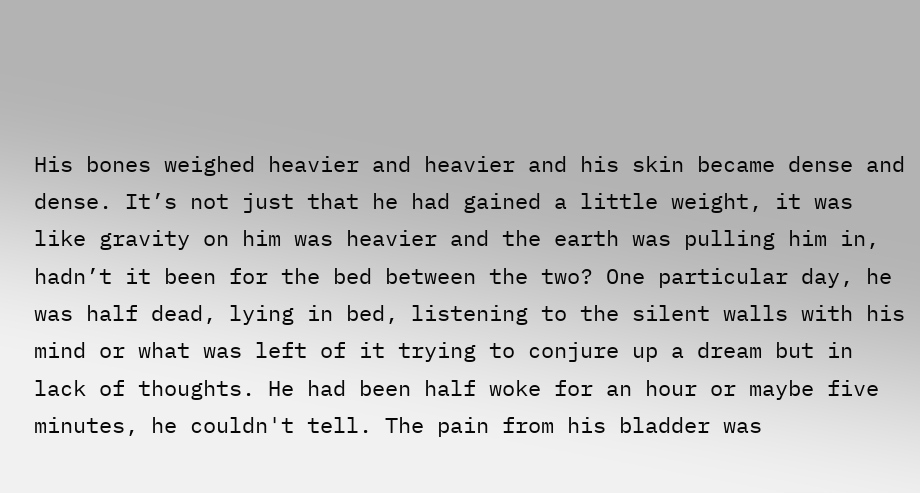His bones weighed heavier and heavier and his skin became dense and dense. It’s not just that he had gained a little weight, it was like gravity on him was heavier and the earth was pulling him in, hadn’t it been for the bed between the two? One particular day, he was half dead, lying in bed, listening to the silent walls with his mind or what was left of it trying to conjure up a dream but in lack of thoughts. He had been half woke for an hour or maybe five minutes, he couldn't tell. The pain from his bladder was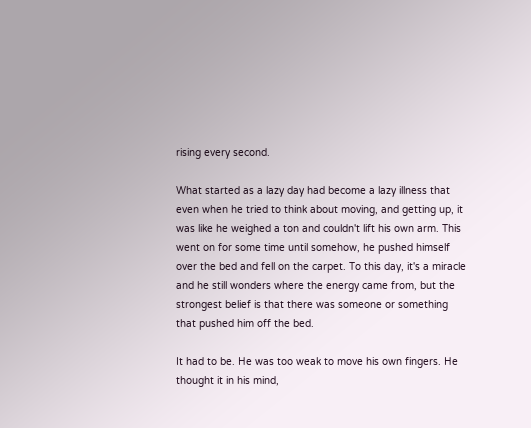rising every second.

What started as a lazy day had become a lazy illness that even when he tried to think about moving, and getting up, it was like he weighed a ton and couldn't lift his own arm. This went on for some time until somehow, he pushed himself over the bed and fell on the carpet. To this day, it's a miracle and he still wonders where the energy came from, but the strongest belief is that there was someone or something that pushed him off the bed.

It had to be. He was too weak to move his own fingers. He thought it in his mind,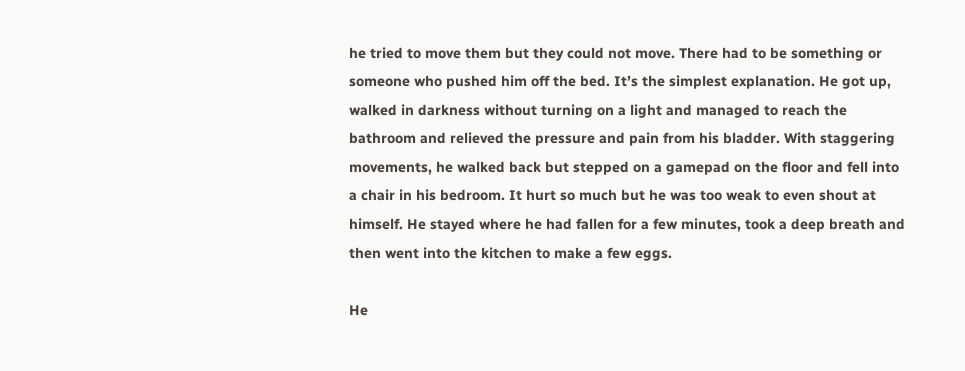he tried to move them but they could not move. There had to be something or someone who pushed him off the bed. It’s the simplest explanation. He got up, walked in darkness without turning on a light and managed to reach the bathroom and relieved the pressure and pain from his bladder. With staggering movements, he walked back but stepped on a gamepad on the floor and fell into a chair in his bedroom. It hurt so much but he was too weak to even shout at himself. He stayed where he had fallen for a few minutes, took a deep breath and then went into the kitchen to make a few eggs.

He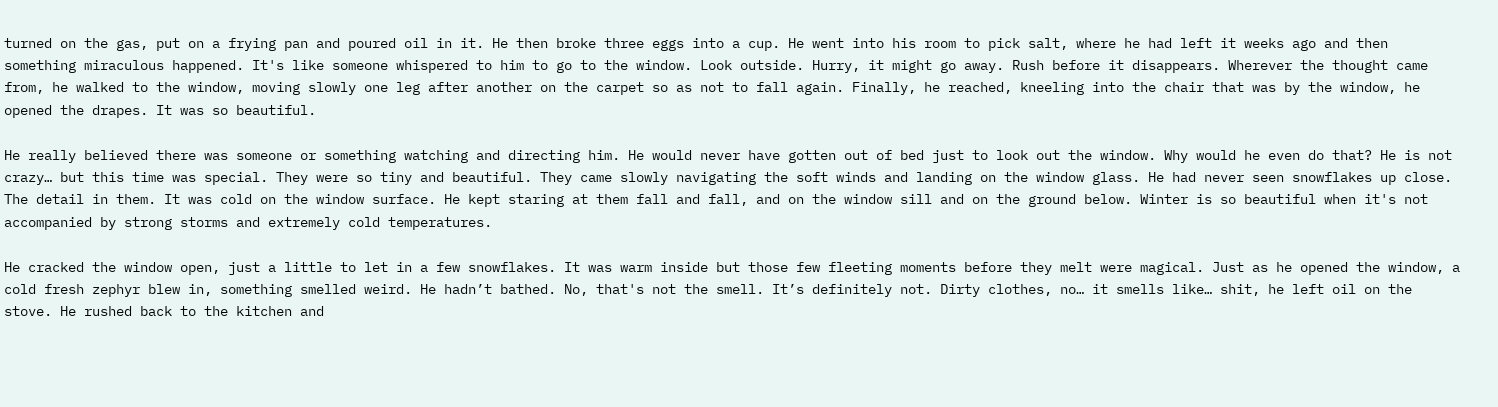turned on the gas, put on a frying pan and poured oil in it. He then broke three eggs into a cup. He went into his room to pick salt, where he had left it weeks ago and then something miraculous happened. It's like someone whispered to him to go to the window. Look outside. Hurry, it might go away. Rush before it disappears. Wherever the thought came from, he walked to the window, moving slowly one leg after another on the carpet so as not to fall again. Finally, he reached, kneeling into the chair that was by the window, he opened the drapes. It was so beautiful.

He really believed there was someone or something watching and directing him. He would never have gotten out of bed just to look out the window. Why would he even do that? He is not crazy… but this time was special. They were so tiny and beautiful. They came slowly navigating the soft winds and landing on the window glass. He had never seen snowflakes up close. The detail in them. It was cold on the window surface. He kept staring at them fall and fall, and on the window sill and on the ground below. Winter is so beautiful when it's not accompanied by strong storms and extremely cold temperatures.

He cracked the window open, just a little to let in a few snowflakes. It was warm inside but those few fleeting moments before they melt were magical. Just as he opened the window, a cold fresh zephyr blew in, something smelled weird. He hadn’t bathed. No, that's not the smell. It’s definitely not. Dirty clothes, no… it smells like… shit, he left oil on the stove. He rushed back to the kitchen and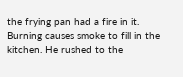the frying pan had a fire in it. Burning causes smoke to fill in the kitchen. He rushed to the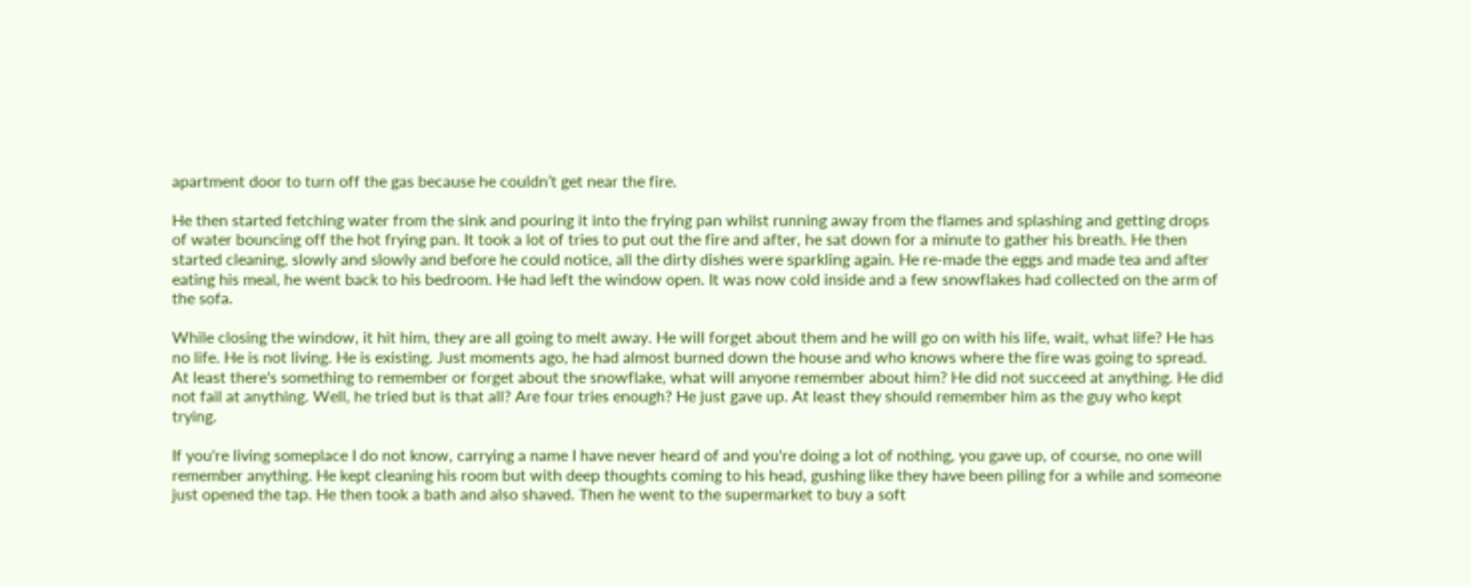apartment door to turn off the gas because he couldn’t get near the fire.

He then started fetching water from the sink and pouring it into the frying pan whilst running away from the flames and splashing and getting drops of water bouncing off the hot frying pan. It took a lot of tries to put out the fire and after, he sat down for a minute to gather his breath. He then started cleaning, slowly and slowly and before he could notice, all the dirty dishes were sparkling again. He re-made the eggs and made tea and after eating his meal, he went back to his bedroom. He had left the window open. It was now cold inside and a few snowflakes had collected on the arm of the sofa.

While closing the window, it hit him, they are all going to melt away. He will forget about them and he will go on with his life, wait, what life? He has no life. He is not living. He is existing. Just moments ago, he had almost burned down the house and who knows where the fire was going to spread. At least there's something to remember or forget about the snowflake, what will anyone remember about him? He did not succeed at anything. He did not fail at anything. Well, he tried but is that all? Are four tries enough? He just gave up. At least they should remember him as the guy who kept trying.

If you're living someplace I do not know, carrying a name I have never heard of and you're doing a lot of nothing, you gave up, of course, no one will remember anything. He kept cleaning his room but with deep thoughts coming to his head, gushing like they have been piling for a while and someone just opened the tap. He then took a bath and also shaved. Then he went to the supermarket to buy a soft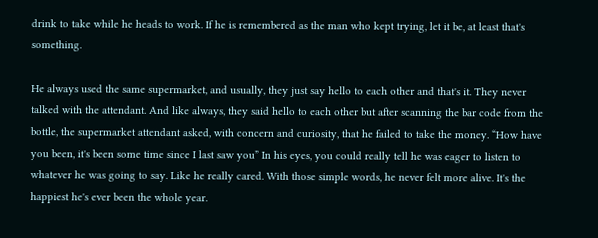drink to take while he heads to work. If he is remembered as the man who kept trying, let it be, at least that's something.

He always used the same supermarket, and usually, they just say hello to each other and that's it. They never talked with the attendant. And like always, they said hello to each other but after scanning the bar code from the bottle, the supermarket attendant asked, with concern and curiosity, that he failed to take the money. “How have you been, it's been some time since I last saw you” In his eyes, you could really tell he was eager to listen to whatever he was going to say. Like he really cared. With those simple words, he never felt more alive. It's the happiest he's ever been the whole year.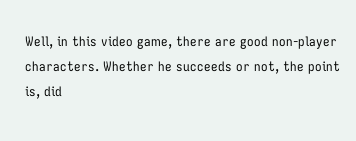Well, in this video game, there are good non-player characters. Whether he succeeds or not, the point is, did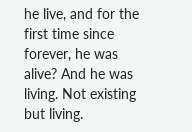he live, and for the first time since forever, he was alive? And he was living. Not existing but living.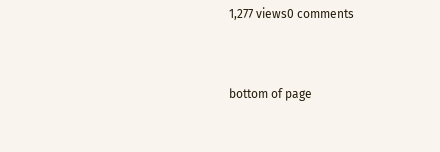1,277 views0 comments


bottom of page